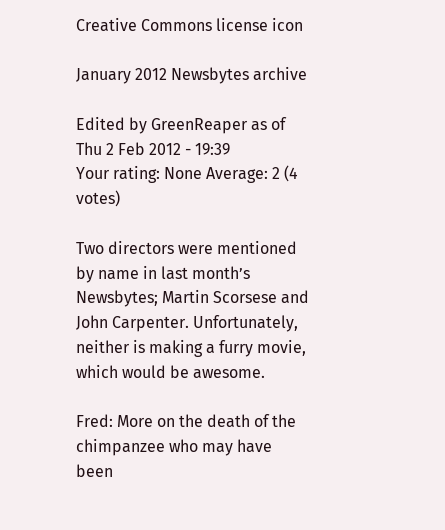Creative Commons license icon

January 2012 Newsbytes archive

Edited by GreenReaper as of Thu 2 Feb 2012 - 19:39
Your rating: None Average: 2 (4 votes)

Two directors were mentioned by name in last month’s Newsbytes; Martin Scorsese and John Carpenter. Unfortunately, neither is making a furry movie, which would be awesome.

Fred: More on the death of the chimpanzee who may have been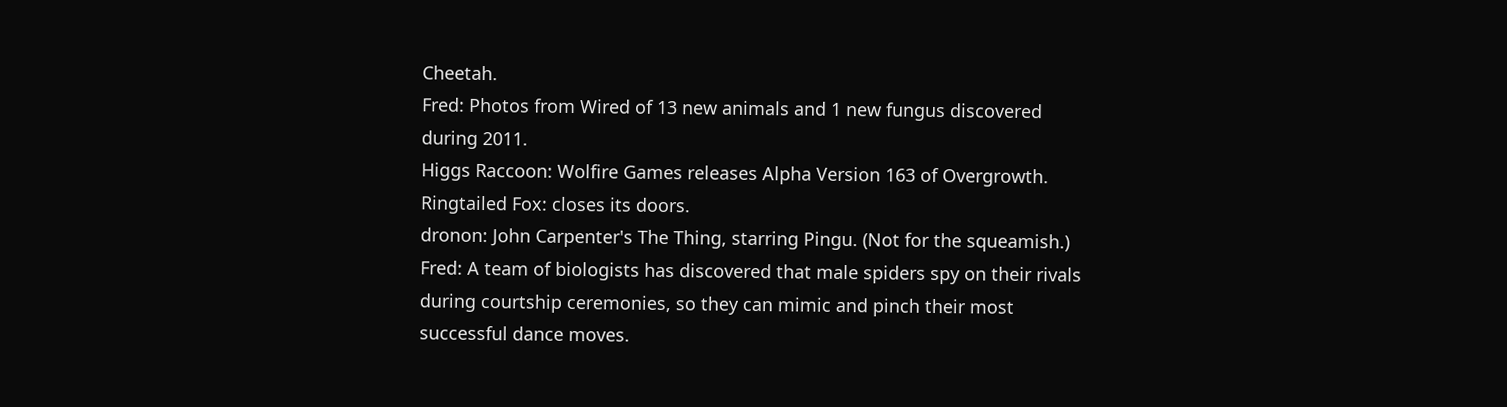Cheetah.
Fred: Photos from Wired of 13 new animals and 1 new fungus discovered during 2011.
Higgs Raccoon: Wolfire Games releases Alpha Version 163 of Overgrowth.
Ringtailed Fox: closes its doors.
dronon: John Carpenter's The Thing, starring Pingu. (Not for the squeamish.)
Fred: A team of biologists has discovered that male spiders spy on their rivals during courtship ceremonies, so they can mimic and pinch their most successful dance moves.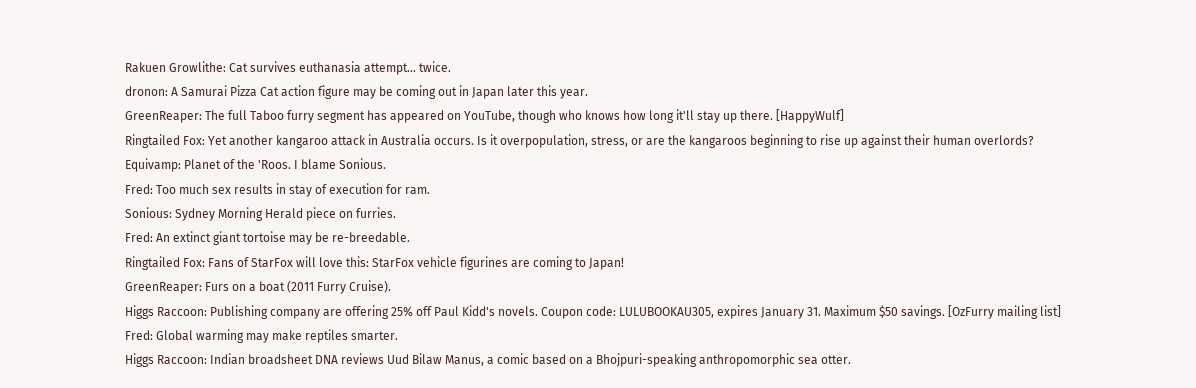Rakuen Growlithe: Cat survives euthanasia attempt... twice.
dronon: A Samurai Pizza Cat action figure may be coming out in Japan later this year.
GreenReaper: The full Taboo furry segment has appeared on YouTube, though who knows how long it'll stay up there. [HappyWulf]
Ringtailed Fox: Yet another kangaroo attack in Australia occurs. Is it overpopulation, stress, or are the kangaroos beginning to rise up against their human overlords?
Equivamp: Planet of the 'Roos. I blame Sonious.
Fred: Too much sex results in stay of execution for ram.
Sonious: Sydney Morning Herald piece on furries.
Fred: An extinct giant tortoise may be re-breedable.
Ringtailed Fox: Fans of StarFox will love this: StarFox vehicle figurines are coming to Japan!
GreenReaper: Furs on a boat (2011 Furry Cruise).
Higgs Raccoon: Publishing company are offering 25% off Paul Kidd's novels. Coupon code: LULUBOOKAU305, expires January 31. Maximum $50 savings. [OzFurry mailing list]
Fred: Global warming may make reptiles smarter.
Higgs Raccoon: Indian broadsheet DNA reviews Uud Bilaw Manus, a comic based on a Bhojpuri-speaking anthropomorphic sea otter.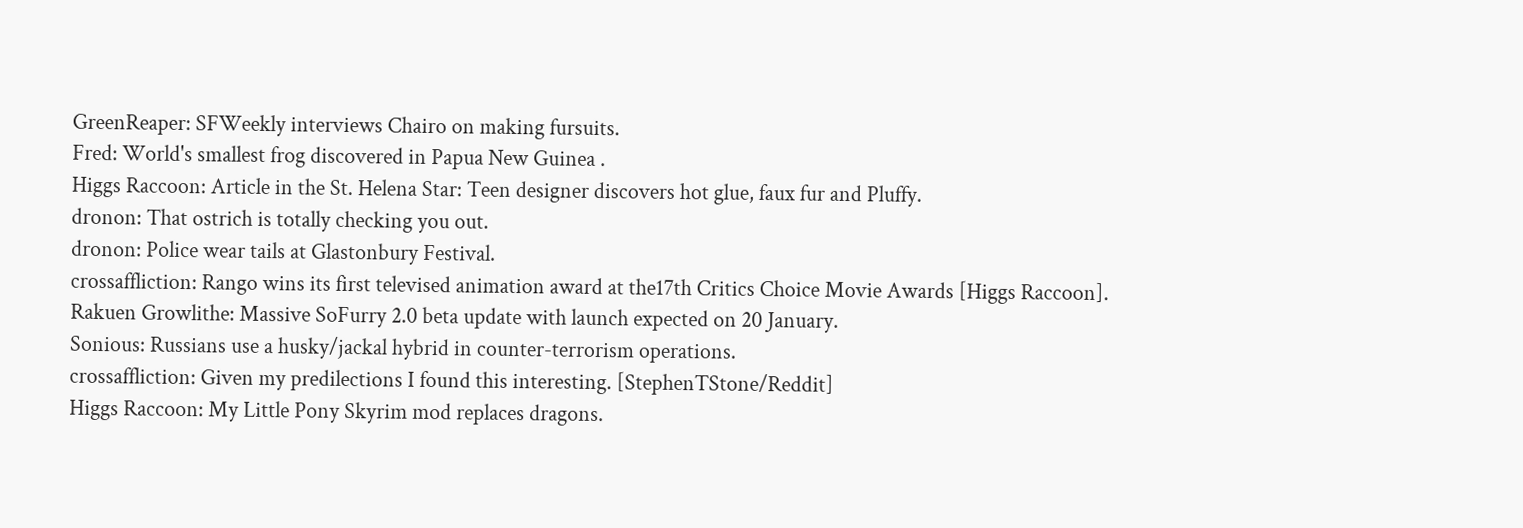GreenReaper: SFWeekly interviews Chairo on making fursuits.
Fred: World's smallest frog discovered in Papua New Guinea .
Higgs Raccoon: Article in the St. Helena Star: Teen designer discovers hot glue, faux fur and Pluffy.
dronon: That ostrich is totally checking you out.
dronon: Police wear tails at Glastonbury Festival.
crossaffliction: Rango wins its first televised animation award at the17th Critics Choice Movie Awards [Higgs Raccoon].
Rakuen Growlithe: Massive SoFurry 2.0 beta update with launch expected on 20 January.
Sonious: Russians use a husky/jackal hybrid in counter-terrorism operations.
crossaffliction: Given my predilections I found this interesting. [StephenTStone/Reddit]
Higgs Raccoon: My Little Pony Skyrim mod replaces dragons.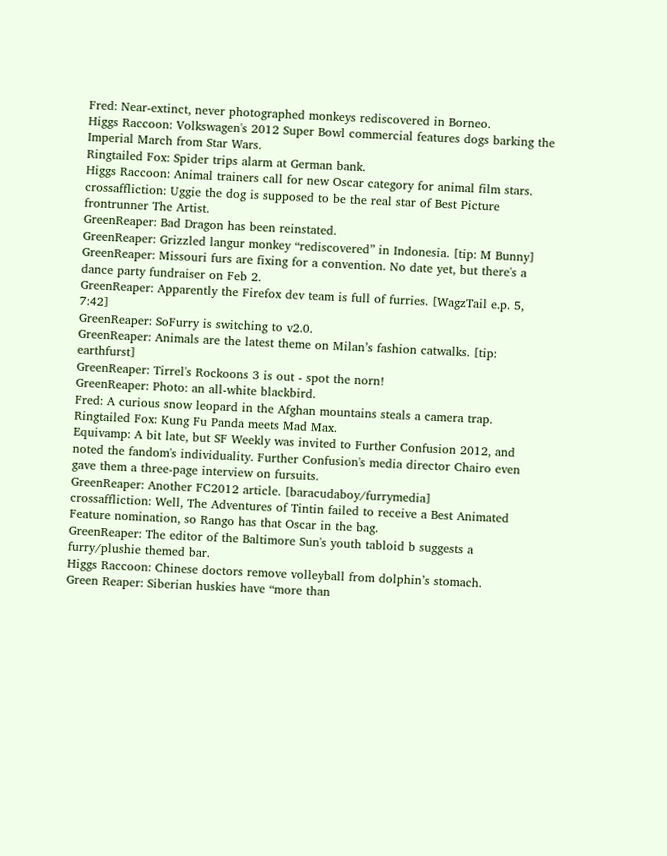Fred: Near-extinct, never photographed monkeys rediscovered in Borneo.
Higgs Raccoon: Volkswagen's 2012 Super Bowl commercial features dogs barking the Imperial March from Star Wars.
Ringtailed Fox: Spider trips alarm at German bank.
Higgs Raccoon: Animal trainers call for new Oscar category for animal film stars.
crossaffliction: Uggie the dog is supposed to be the real star of Best Picture frontrunner The Artist.
GreenReaper: Bad Dragon has been reinstated.
GreenReaper: Grizzled langur monkey “rediscovered” in Indonesia. [tip: M Bunny]
GreenReaper: Missouri furs are fixing for a convention. No date yet, but there's a dance party fundraiser on Feb 2.
GreenReaper: Apparently the Firefox dev team is full of furries. [WagzTail e.p. 5, 7:42]
GreenReaper: SoFurry is switching to v2.0.
GreenReaper: Animals are the latest theme on Milan’s fashion catwalks. [tip: earthfurst]
GreenReaper: Tirrel's Rockoons 3 is out - spot the norn!
GreenReaper: Photo: an all-white blackbird.
Fred: A curious snow leopard in the Afghan mountains steals a camera trap.
Ringtailed Fox: Kung Fu Panda meets Mad Max.
Equivamp: A bit late, but SF Weekly was invited to Further Confusion 2012, and noted the fandom's individuality. Further Confusion's media director Chairo even gave them a three-page interview on fursuits.
GreenReaper: Another FC2012 article. [baracudaboy/furrymedia]
crossaffliction: Well, The Adventures of Tintin failed to receive a Best Animated Feature nomination, so Rango has that Oscar in the bag.
GreenReaper: The editor of the Baltimore Sun's youth tabloid b suggests a furry/plushie themed bar.
Higgs Raccoon: Chinese doctors remove volleyball from dolphin’s stomach.
Green Reaper: Siberian huskies have “more than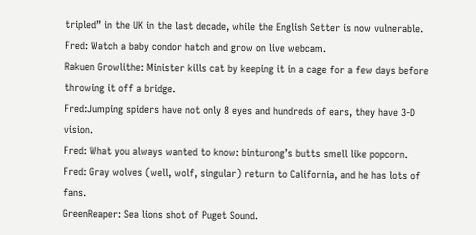tripled” in the UK in the last decade, while the English Setter is now vulnerable.
Fred: Watch a baby condor hatch and grow on live webcam.
Rakuen Growlithe: Minister kills cat by keeping it in a cage for a few days before throwing it off a bridge.
Fred:Jumping spiders have not only 8 eyes and hundreds of ears, they have 3-D vision.
Fred: What you always wanted to know: binturong’s butts smell like popcorn.
Fred: Gray wolves (well, wolf, singular) return to California, and he has lots of fans.
GreenReaper: Sea lions shot of Puget Sound.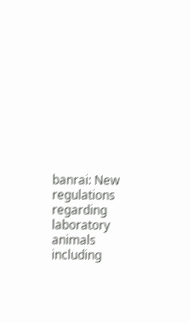banrai: New regulations regarding laboratory animals including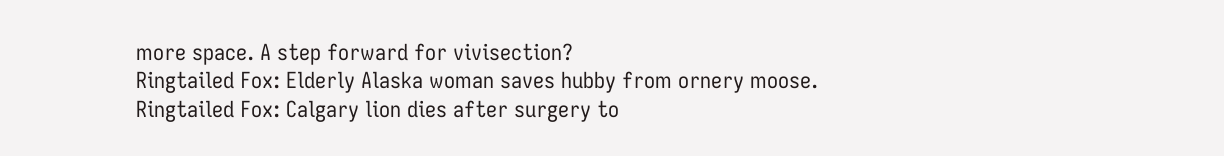more space. A step forward for vivisection?
Ringtailed Fox: Elderly Alaska woman saves hubby from ornery moose.
Ringtailed Fox: Calgary lion dies after surgery to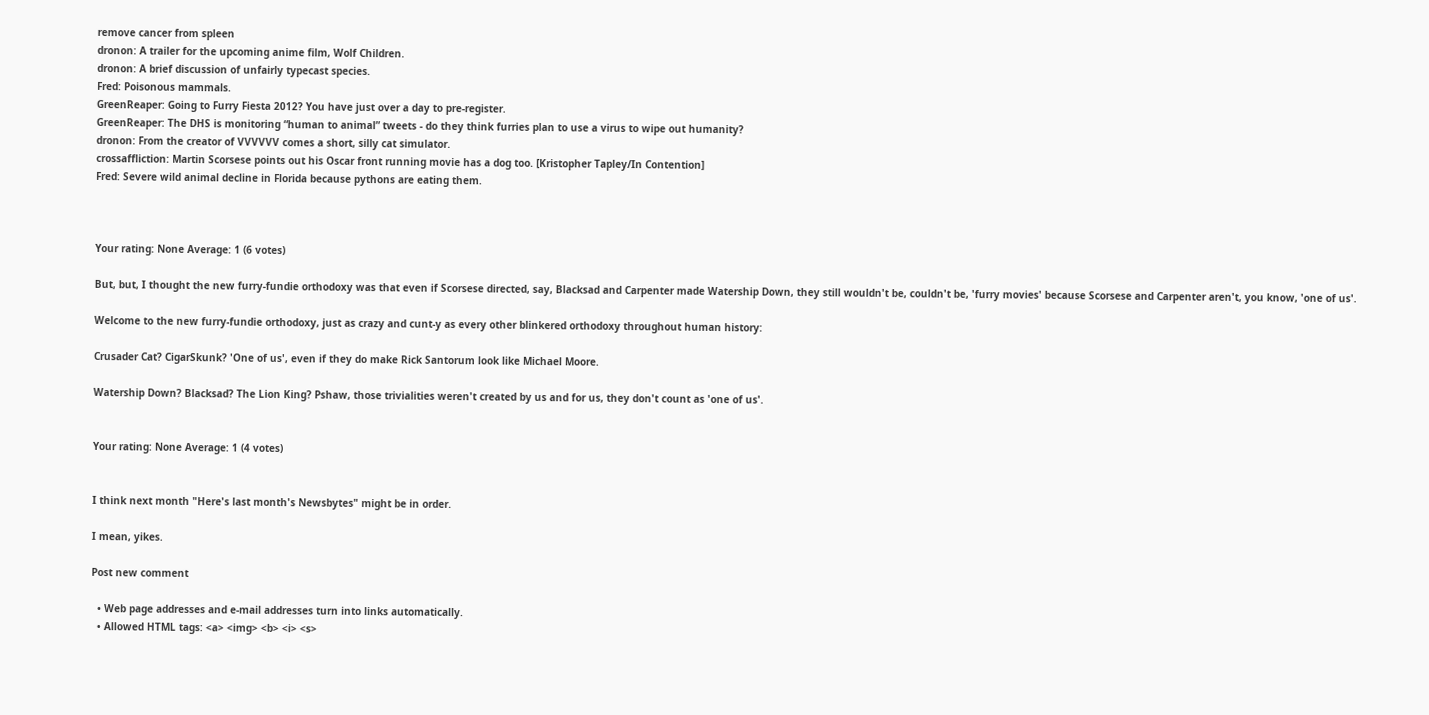remove cancer from spleen
dronon: A trailer for the upcoming anime film, Wolf Children.
dronon: A brief discussion of unfairly typecast species.
Fred: Poisonous mammals.
GreenReaper: Going to Furry Fiesta 2012? You have just over a day to pre-register.
GreenReaper: The DHS is monitoring “human to animal” tweets - do they think furries plan to use a virus to wipe out humanity?
dronon: From the creator of VVVVVV comes a short, silly cat simulator.
crossaffliction: Martin Scorsese points out his Oscar front running movie has a dog too. [Kristopher Tapley/In Contention]
Fred: Severe wild animal decline in Florida because pythons are eating them.



Your rating: None Average: 1 (6 votes)

But, but, I thought the new furry-fundie orthodoxy was that even if Scorsese directed, say, Blacksad and Carpenter made Watership Down, they still wouldn't be, couldn't be, 'furry movies' because Scorsese and Carpenter aren't, you know, 'one of us'.

Welcome to the new furry-fundie orthodoxy, just as crazy and cunt-y as every other blinkered orthodoxy throughout human history:

Crusader Cat? CigarSkunk? 'One of us', even if they do make Rick Santorum look like Michael Moore.

Watership Down? Blacksad? The Lion King? Pshaw, those trivialities weren't created by us and for us, they don't count as 'one of us'.


Your rating: None Average: 1 (4 votes)


I think next month "Here's last month's Newsbytes" might be in order.

I mean, yikes.

Post new comment

  • Web page addresses and e-mail addresses turn into links automatically.
  • Allowed HTML tags: <a> <img> <b> <i> <s>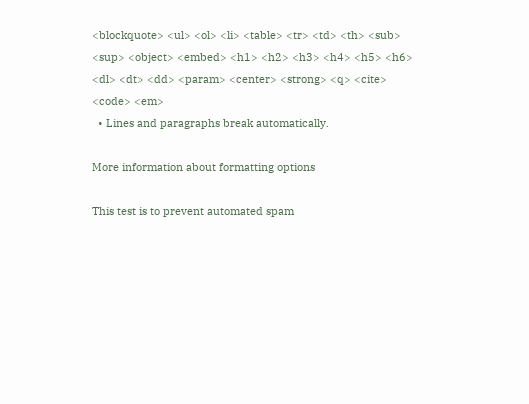<blockquote> <ul> <ol> <li> <table> <tr> <td> <th> <sub> <sup> <object> <embed> <h1> <h2> <h3> <h4> <h5> <h6> <dl> <dt> <dd> <param> <center> <strong> <q> <cite> <code> <em>
  • Lines and paragraphs break automatically.

More information about formatting options

This test is to prevent automated spam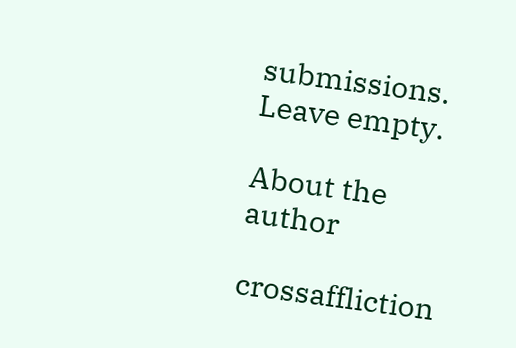submissions.
Leave empty.

About the author

crossaffliction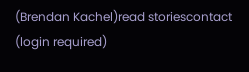(Brendan Kachel)read storiescontact (login required)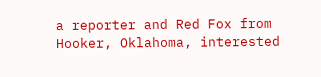a reporter and Red Fox from Hooker, Oklahoma, interested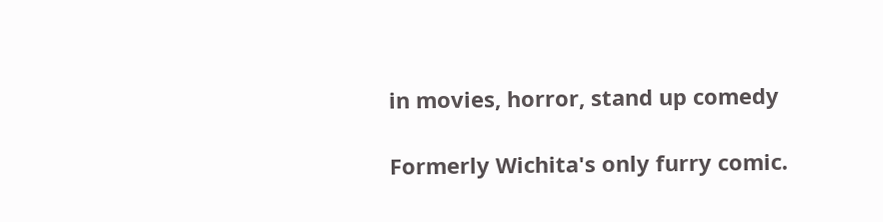in movies, horror, stand up comedy

Formerly Wichita's only furry comic.